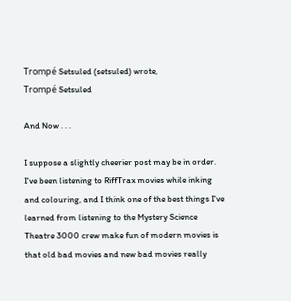Trompé Setsuled (setsuled) wrote,
Trompé Setsuled

And Now . . .

I suppose a slightly cheerier post may be in order. I've been listening to RiffTrax movies while inking and colouring, and I think one of the best things I've learned from listening to the Mystery Science Theatre 3000 crew make fun of modern movies is that old bad movies and new bad movies really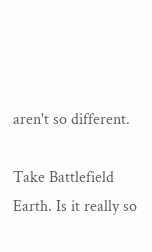aren't so different.

Take Battlefield Earth. Is it really so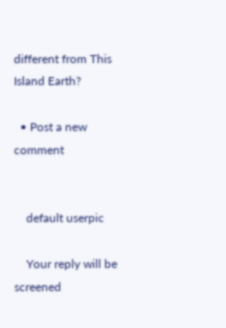different from This Island Earth?

  • Post a new comment


    default userpic

    Your reply will be screened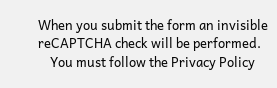When you submit the form an invisible reCAPTCHA check will be performed.
    You must follow the Privacy Policy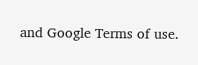and Google Terms of use.